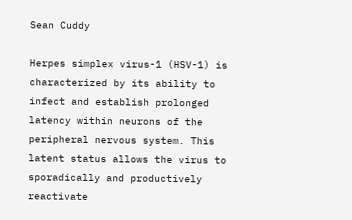Sean Cuddy

Herpes simplex virus-1 (HSV-1) is characterized by its ability to infect and establish prolonged latency within neurons of the peripheral nervous system. This latent status allows the virus to sporadically and productively reactivate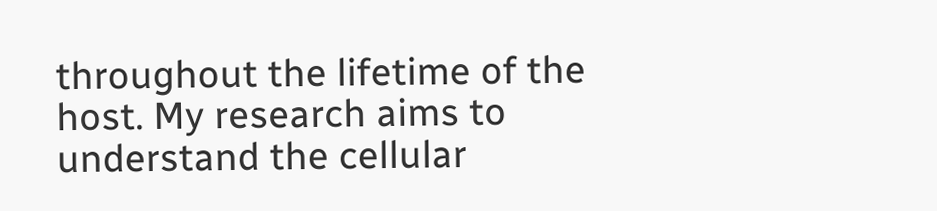throughout the lifetime of the host. My research aims to understand the cellular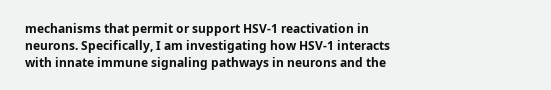mechanisms that permit or support HSV-1 reactivation in neurons. Specifically, I am investigating how HSV-1 interacts with innate immune signaling pathways in neurons and the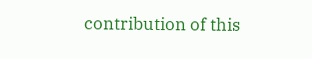contribution of this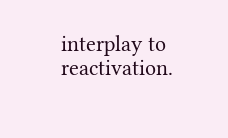interplay to reactivation.